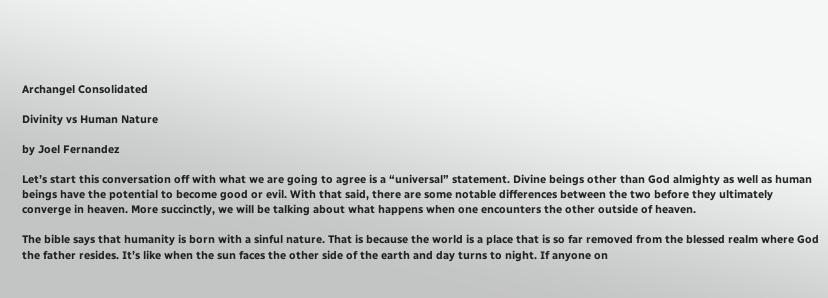Archangel Consolidated

Divinity vs Human Nature

by Joel Fernandez

Let’s start this conversation off with what we are going to agree is a “universal” statement. Divine beings other than God almighty as well as human beings have the potential to become good or evil. With that said, there are some notable differences between the two before they ultimately converge in heaven. More succinctly, we will be talking about what happens when one encounters the other outside of heaven.

The bible says that humanity is born with a sinful nature. That is because the world is a place that is so far removed from the blessed realm where God the father resides. It’s like when the sun faces the other side of the earth and day turns to night. If anyone on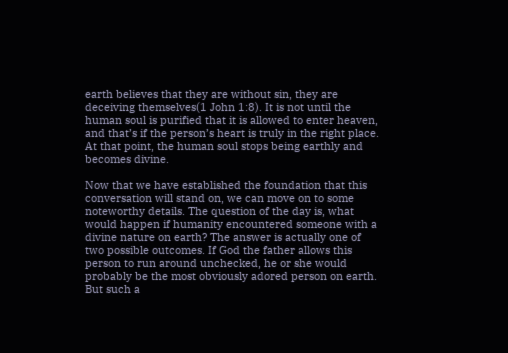earth believes that they are without sin, they are deceiving themselves(1 John 1:8). It is not until the human soul is purified that it is allowed to enter heaven, and that’s if the person’s heart is truly in the right place. At that point, the human soul stops being earthly and becomes divine.

Now that we have established the foundation that this conversation will stand on, we can move on to some noteworthy details. The question of the day is, what would happen if humanity encountered someone with a divine nature on earth? The answer is actually one of two possible outcomes. If God the father allows this person to run around unchecked, he or she would probably be the most obviously adored person on earth. But such a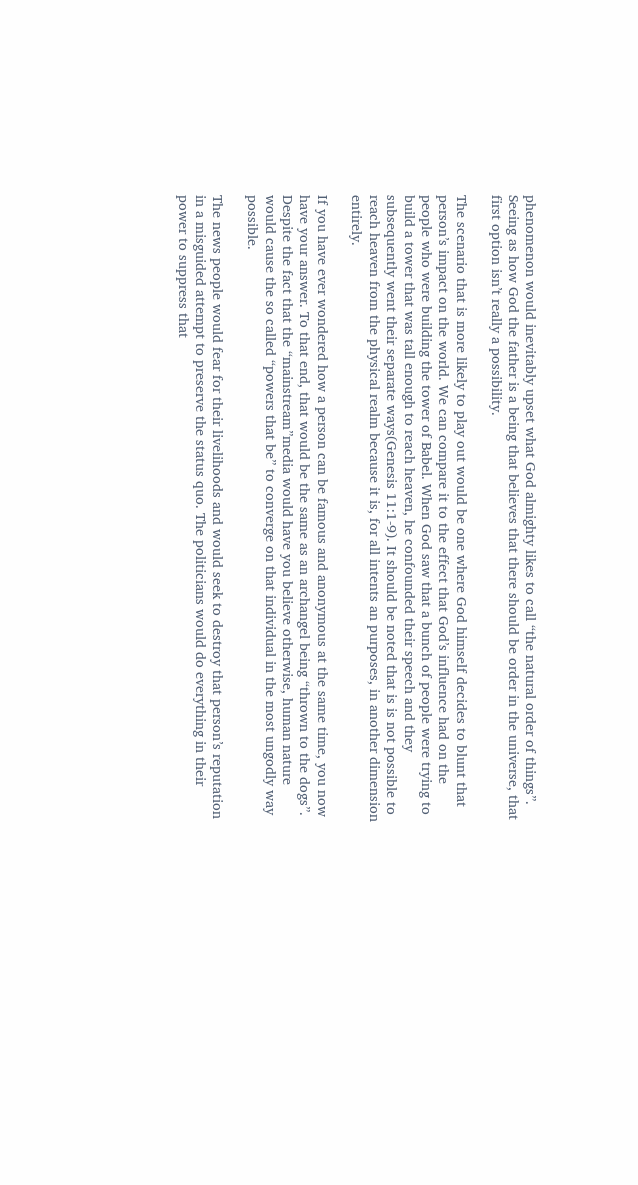phenomenon would inevitably upset what God almighty likes to call “the natural order of things”. Seeing as how God the father is a being that believes that there should be order in the universe, that first option isn’t really a possibility.

The scenario that is more likely to play out would be one where God himself decides to blunt that person’s impact on the world. We can compare it to the effect that God’s influence had on the people who were building the tower of Babel. When God saw that a bunch of people were trying to build a tower that was tall enough to reach heaven, he confounded their speech and they subsequently went their separate ways(Genesis 11:1-9). It should be noted that is is not possible to reach heaven from the physical realm because it is, for all intents an purposes, in another dimension entirely.

If you have ever wondered how a person can be famous and anonymous at the same time, you now have your answer. To that end, that would be the same as an archangel being “thrown to the dogs”. Despite the fact that the “mainstream”media would have you believe otherwise, human nature would cause the so called “powers that be” to converge on that individual in the most ungodly way possible.

The news people would fear for their livelihoods and would seek to destroy that person’s reputation in a misguided attempt to preserve the status quo. The politicians would do everything in their power to suppress that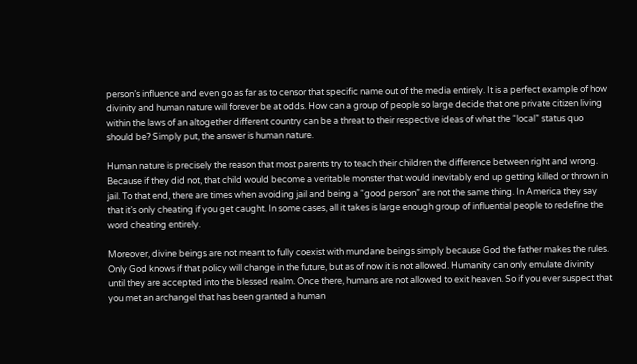person’s influence and even go as far as to censor that specific name out of the media entirely. It is a perfect example of how divinity and human nature will forever be at odds. How can a group of people so large decide that one private citizen living within the laws of an altogether different country can be a threat to their respective ideas of what the “local” status quo should be? Simply put, the answer is human nature.

Human nature is precisely the reason that most parents try to teach their children the difference between right and wrong. Because if they did not, that child would become a veritable monster that would inevitably end up getting killed or thrown in jail. To that end, there are times when avoiding jail and being a “good person” are not the same thing. In America they say that it’s only cheating if you get caught. In some cases, all it takes is large enough group of influential people to redefine the word cheating entirely.

Moreover, divine beings are not meant to fully coexist with mundane beings simply because God the father makes the rules. Only God knows if that policy will change in the future, but as of now it is not allowed. Humanity can only emulate divinity until they are accepted into the blessed realm. Once there, humans are not allowed to exit heaven. So if you ever suspect that you met an archangel that has been granted a human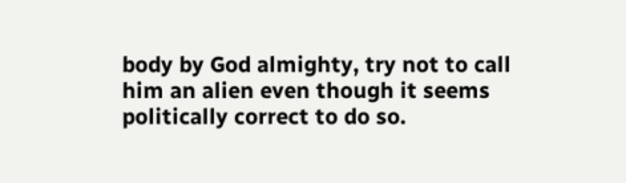body by God almighty, try not to call him an alien even though it seems politically correct to do so.